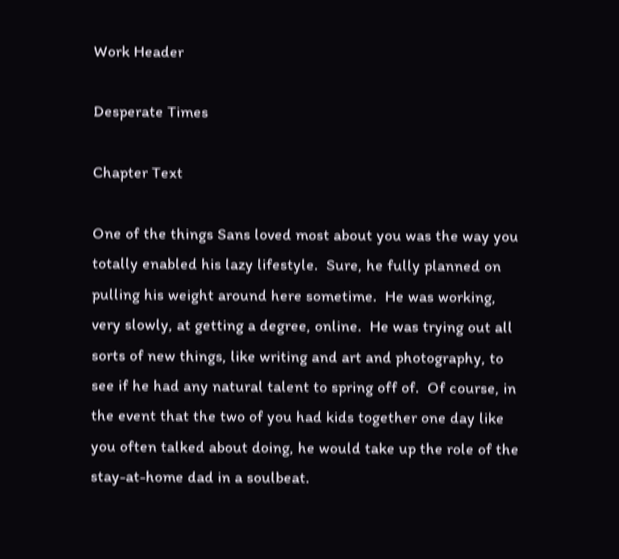Work Header

Desperate Times

Chapter Text

One of the things Sans loved most about you was the way you totally enabled his lazy lifestyle.  Sure, he fully planned on pulling his weight around here sometime.  He was working, very slowly, at getting a degree, online.  He was trying out all sorts of new things, like writing and art and photography, to see if he had any natural talent to spring off of.  Of course, in the event that the two of you had kids together one day like you often talked about doing, he would take up the role of the stay-at-home dad in a soulbeat.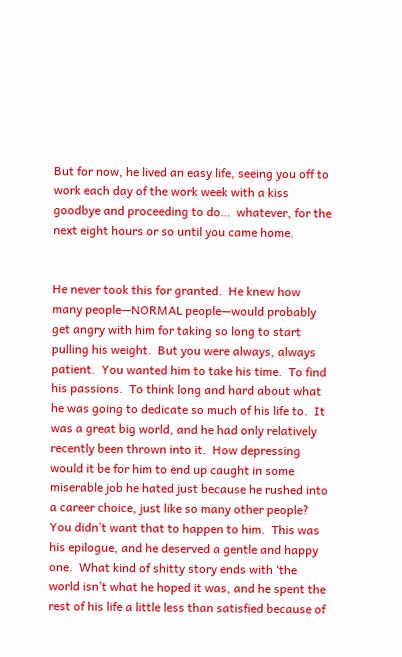But for now, he lived an easy life, seeing you off to work each day of the work week with a kiss goodbye and proceeding to do…  whatever, for the next eight hours or so until you came home.


He never took this for granted.  He knew how many people—NORMAL people—would probably get angry with him for taking so long to start pulling his weight.  But you were always, always patient.  You wanted him to take his time.  To find his passions.  To think long and hard about what he was going to dedicate so much of his life to.  It was a great big world, and he had only relatively recently been thrown into it.  How depressing would it be for him to end up caught in some miserable job he hated just because he rushed into a career choice, just like so many other people?  You didn’t want that to happen to him.  This was his epilogue, and he deserved a gentle and happy one.  What kind of shitty story ends with ‘the world isn’t what he hoped it was, and he spent the rest of his life a little less than satisfied because of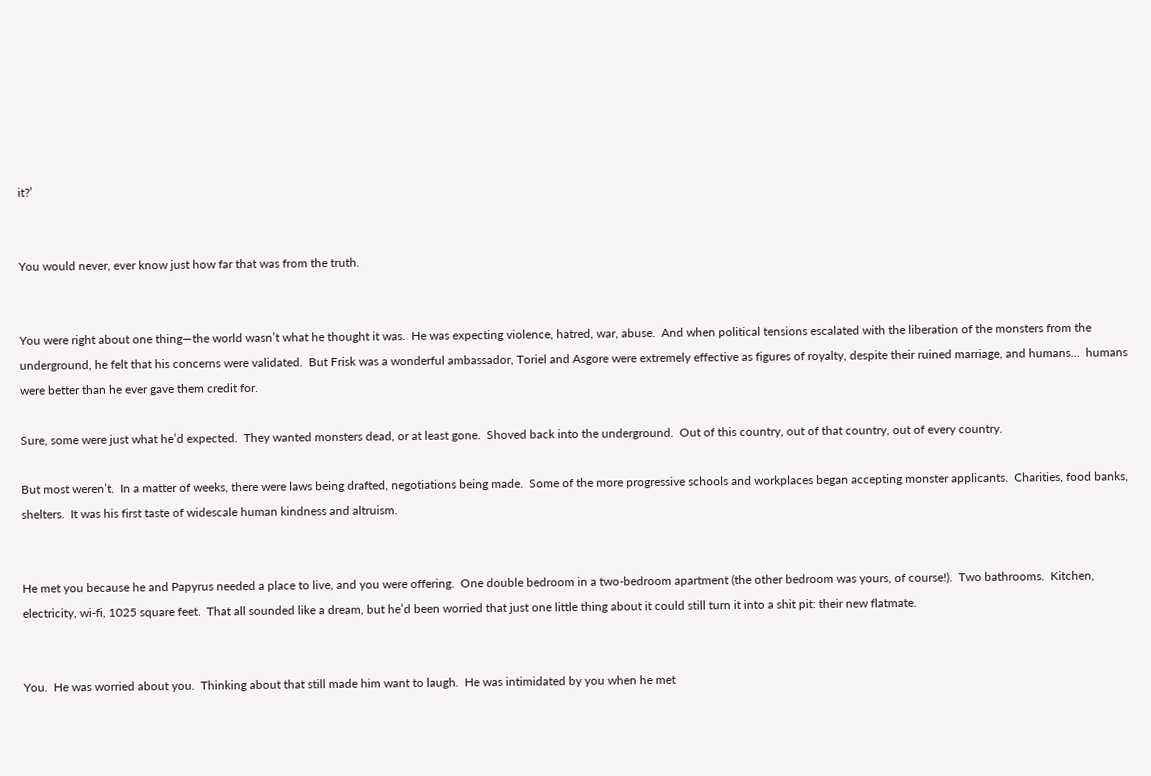it?’


You would never, ever know just how far that was from the truth.


You were right about one thing—the world wasn’t what he thought it was.  He was expecting violence, hatred, war, abuse.  And when political tensions escalated with the liberation of the monsters from the underground, he felt that his concerns were validated.  But Frisk was a wonderful ambassador, Toriel and Asgore were extremely effective as figures of royalty, despite their ruined marriage, and humans…  humans were better than he ever gave them credit for.

Sure, some were just what he’d expected.  They wanted monsters dead, or at least gone.  Shoved back into the underground.  Out of this country, out of that country, out of every country.

But most weren’t.  In a matter of weeks, there were laws being drafted, negotiations being made.  Some of the more progressive schools and workplaces began accepting monster applicants.  Charities, food banks, shelters.  It was his first taste of widescale human kindness and altruism.


He met you because he and Papyrus needed a place to live, and you were offering.  One double bedroom in a two-bedroom apartment (the other bedroom was yours, of course!).  Two bathrooms.  Kitchen, electricity, wi-fi, 1025 square feet.  That all sounded like a dream, but he’d been worried that just one little thing about it could still turn it into a shit pit: their new flatmate.


You.  He was worried about you.  Thinking about that still made him want to laugh.  He was intimidated by you when he met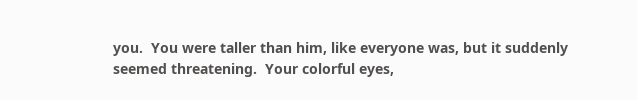you.  You were taller than him, like everyone was, but it suddenly seemed threatening.  Your colorful eyes,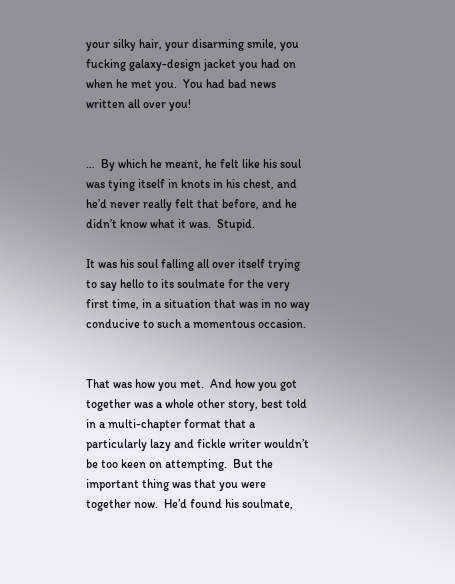your silky hair, your disarming smile, you fucking galaxy-design jacket you had on when he met you.  You had bad news written all over you!


…  By which he meant, he felt like his soul was tying itself in knots in his chest, and he’d never really felt that before, and he didn’t know what it was.  Stupid.

It was his soul falling all over itself trying to say hello to its soulmate for the very first time, in a situation that was in no way conducive to such a momentous occasion.


That was how you met.  And how you got together was a whole other story, best told in a multi-chapter format that a particularly lazy and fickle writer wouldn’t be too keen on attempting.  But the important thing was that you were together now.  He’d found his soulmate,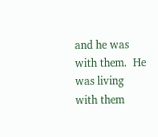and he was with them.  He was living with them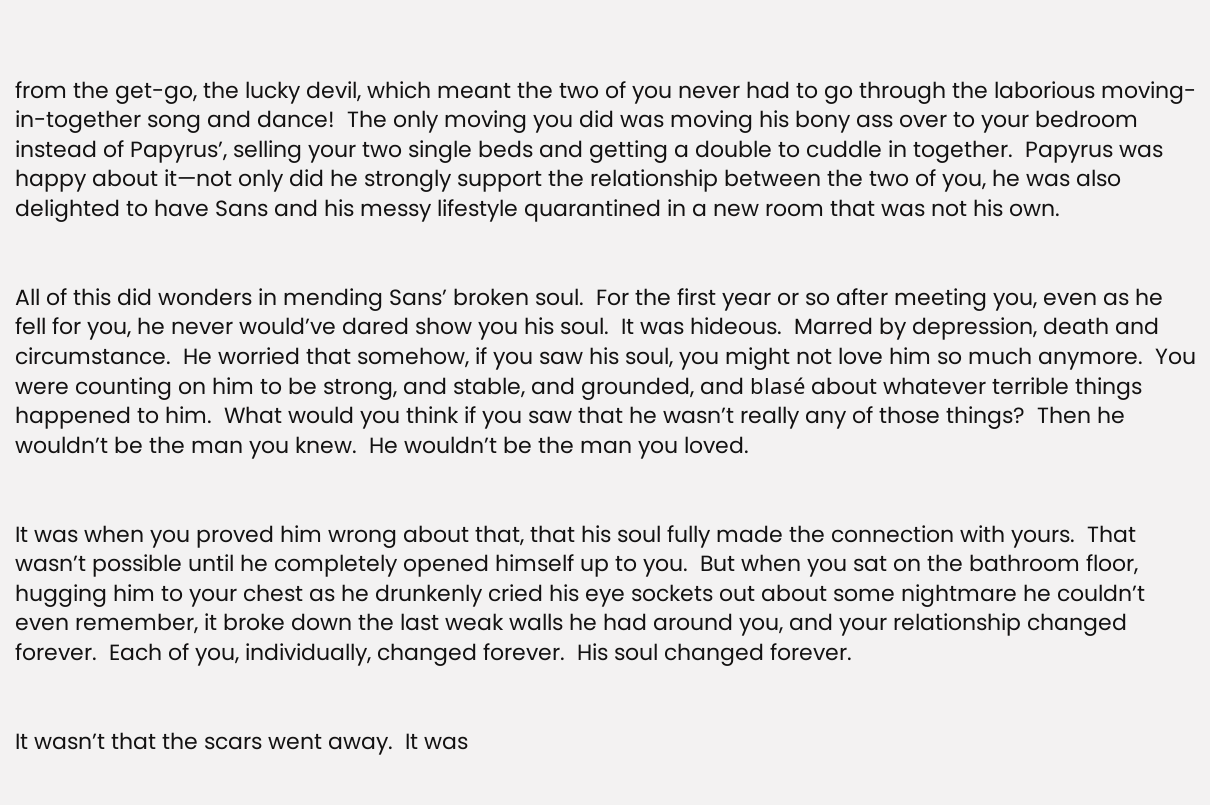from the get-go, the lucky devil, which meant the two of you never had to go through the laborious moving-in-together song and dance!  The only moving you did was moving his bony ass over to your bedroom instead of Papyrus’, selling your two single beds and getting a double to cuddle in together.  Papyrus was happy about it—not only did he strongly support the relationship between the two of you, he was also delighted to have Sans and his messy lifestyle quarantined in a new room that was not his own.


All of this did wonders in mending Sans’ broken soul.  For the first year or so after meeting you, even as he fell for you, he never would’ve dared show you his soul.  It was hideous.  Marred by depression, death and circumstance.  He worried that somehow, if you saw his soul, you might not love him so much anymore.  You were counting on him to be strong, and stable, and grounded, and blasé about whatever terrible things happened to him.  What would you think if you saw that he wasn’t really any of those things?  Then he wouldn’t be the man you knew.  He wouldn’t be the man you loved.


It was when you proved him wrong about that, that his soul fully made the connection with yours.  That wasn’t possible until he completely opened himself up to you.  But when you sat on the bathroom floor, hugging him to your chest as he drunkenly cried his eye sockets out about some nightmare he couldn’t even remember, it broke down the last weak walls he had around you, and your relationship changed forever.  Each of you, individually, changed forever.  His soul changed forever.


It wasn’t that the scars went away.  It was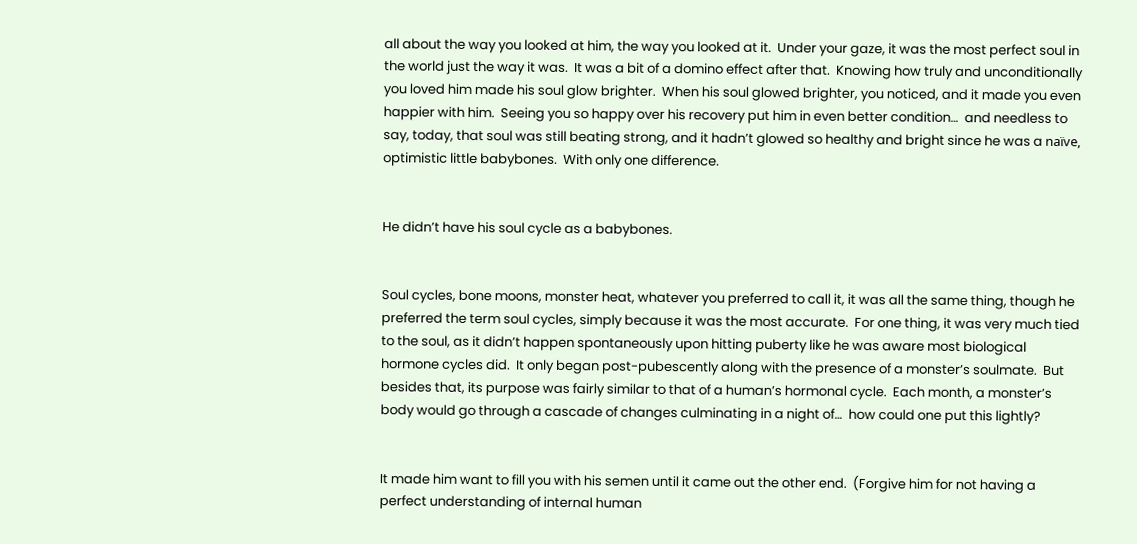all about the way you looked at him, the way you looked at it.  Under your gaze, it was the most perfect soul in the world just the way it was.  It was a bit of a domino effect after that.  Knowing how truly and unconditionally you loved him made his soul glow brighter.  When his soul glowed brighter, you noticed, and it made you even happier with him.  Seeing you so happy over his recovery put him in even better condition…  and needless to say, today, that soul was still beating strong, and it hadn’t glowed so healthy and bright since he was a naïve, optimistic little babybones.  With only one difference.


He didn’t have his soul cycle as a babybones.


Soul cycles, bone moons, monster heat, whatever you preferred to call it, it was all the same thing, though he preferred the term soul cycles, simply because it was the most accurate.  For one thing, it was very much tied to the soul, as it didn’t happen spontaneously upon hitting puberty like he was aware most biological hormone cycles did.  It only began post-pubescently along with the presence of a monster’s soulmate.  But besides that, its purpose was fairly similar to that of a human’s hormonal cycle.  Each month, a monster’s body would go through a cascade of changes culminating in a night of…  how could one put this lightly?


It made him want to fill you with his semen until it came out the other end.  (Forgive him for not having a perfect understanding of internal human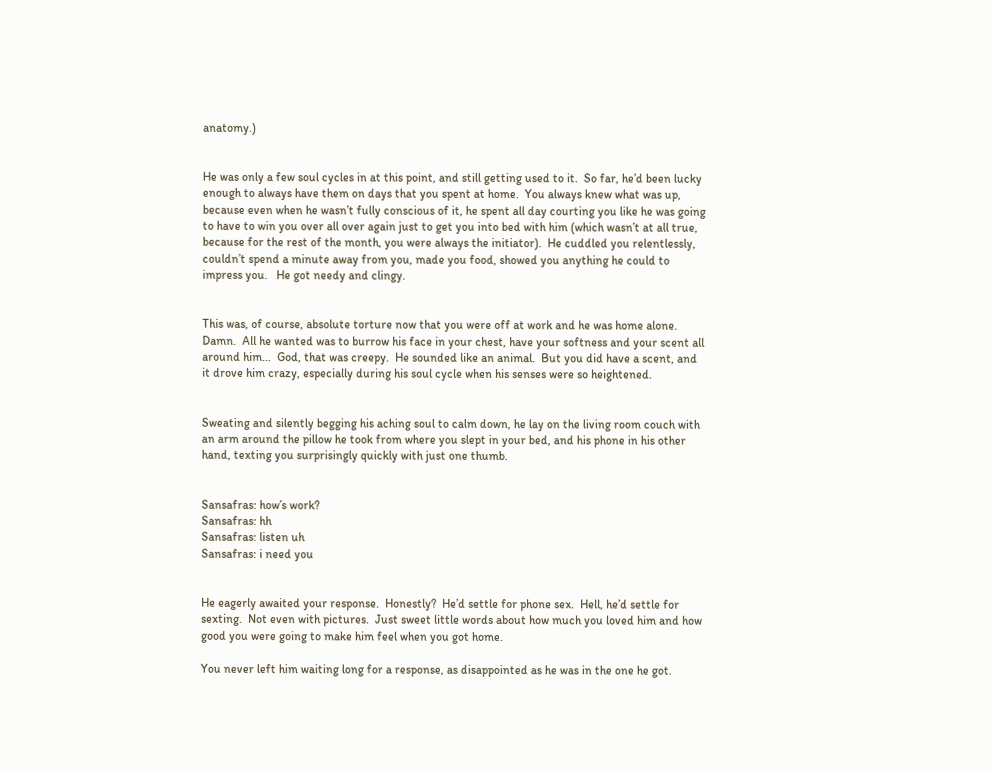anatomy.)


He was only a few soul cycles in at this point, and still getting used to it.  So far, he’d been lucky enough to always have them on days that you spent at home.  You always knew what was up, because even when he wasn’t fully conscious of it, he spent all day courting you like he was going to have to win you over all over again just to get you into bed with him (which wasn’t at all true, because for the rest of the month, you were always the initiator).  He cuddled you relentlessly, couldn’t spend a minute away from you, made you food, showed you anything he could to impress you.   He got needy and clingy.


This was, of course, absolute torture now that you were off at work and he was home alone.  Damn.  All he wanted was to burrow his face in your chest, have your softness and your scent all around him…  God, that was creepy.  He sounded like an animal.  But you did have a scent, and it drove him crazy, especially during his soul cycle when his senses were so heightened.


Sweating and silently begging his aching soul to calm down, he lay on the living room couch with an arm around the pillow he took from where you slept in your bed, and his phone in his other hand, texting you surprisingly quickly with just one thumb.


Sansafras: how’s work?
Sansafras: hh
Sansafras: listen uh
Sansafras: i need you


He eagerly awaited your response.  Honestly?  He’d settle for phone sex.  Hell, he’d settle for sexting.  Not even with pictures.  Just sweet little words about how much you loved him and how good you were going to make him feel when you got home.

You never left him waiting long for a response, as disappointed as he was in the one he got.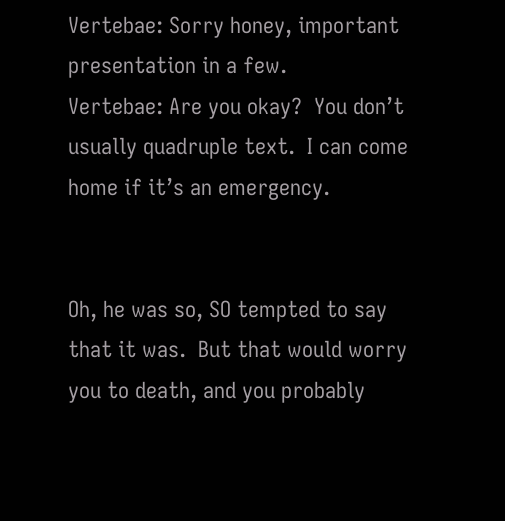Vertebae: Sorry honey, important presentation in a few.
Vertebae: Are you okay?  You don’t usually quadruple text.  I can come home if it’s an emergency.


Oh, he was so, SO tempted to say that it was.  But that would worry you to death, and you probably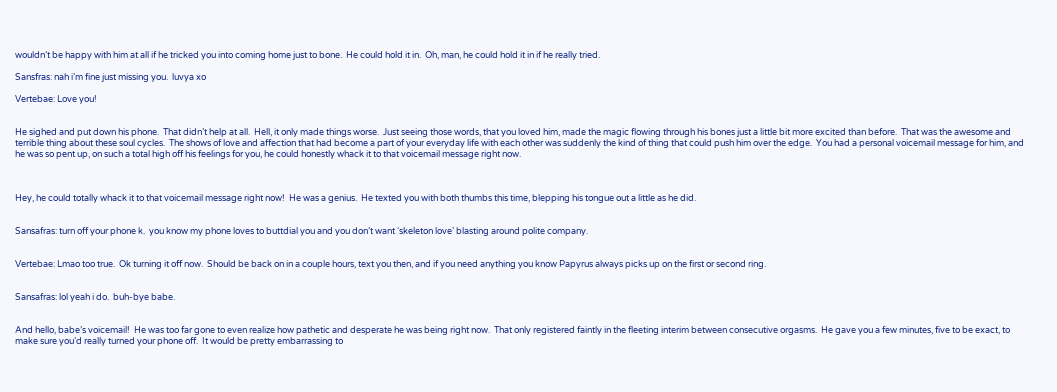wouldn’t be happy with him at all if he tricked you into coming home just to bone.  He could hold it in.  Oh, man, he could hold it in if he really tried.

Sansfras: nah i’m fine just missing you.  luvya xo

Vertebae: Love you!


He sighed and put down his phone.  That didn’t help at all.  Hell, it only made things worse.  Just seeing those words, that you loved him, made the magic flowing through his bones just a little bit more excited than before.  That was the awesome and terrible thing about these soul cycles.  The shows of love and affection that had become a part of your everyday life with each other was suddenly the kind of thing that could push him over the edge.  You had a personal voicemail message for him, and he was so pent up, on such a total high off his feelings for you, he could honestly whack it to that voicemail message right now.



Hey, he could totally whack it to that voicemail message right now!  He was a genius.  He texted you with both thumbs this time, blepping his tongue out a little as he did.


Sansafras: turn off your phone k.  you know my phone loves to buttdial you and you don’t want ‘skeleton love’ blasting around polite company.


Vertebae: Lmao too true.  Ok turning it off now.  Should be back on in a couple hours, text you then, and if you need anything you know Papyrus always picks up on the first or second ring.


Sansafras: lol yeah i do.  buh-bye babe.


And hello, babe’s voicemail!  He was too far gone to even realize how pathetic and desperate he was being right now.  That only registered faintly in the fleeting interim between consecutive orgasms.  He gave you a few minutes, five to be exact, to make sure you’d really turned your phone off.  It would be pretty embarrassing to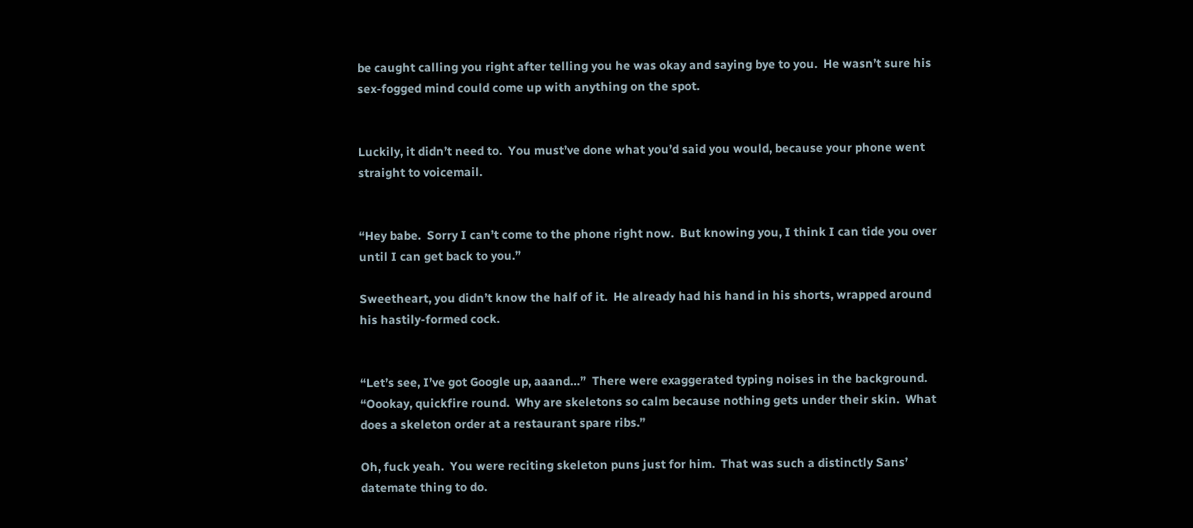be caught calling you right after telling you he was okay and saying bye to you.  He wasn’t sure his sex-fogged mind could come up with anything on the spot.


Luckily, it didn’t need to.  You must’ve done what you’d said you would, because your phone went straight to voicemail.


“Hey babe.  Sorry I can’t come to the phone right now.  But knowing you, I think I can tide you over until I can get back to you.”

Sweetheart, you didn’t know the half of it.  He already had his hand in his shorts, wrapped around his hastily-formed cock.


“Let’s see, I’ve got Google up, aaand…”  There were exaggerated typing noises in the background.  “Oookay, quickfire round.  Why are skeletons so calm because nothing gets under their skin.  What does a skeleton order at a restaurant spare ribs.”

Oh, fuck yeah.  You were reciting skeleton puns just for him.  That was such a distinctly Sans’ datemate thing to do.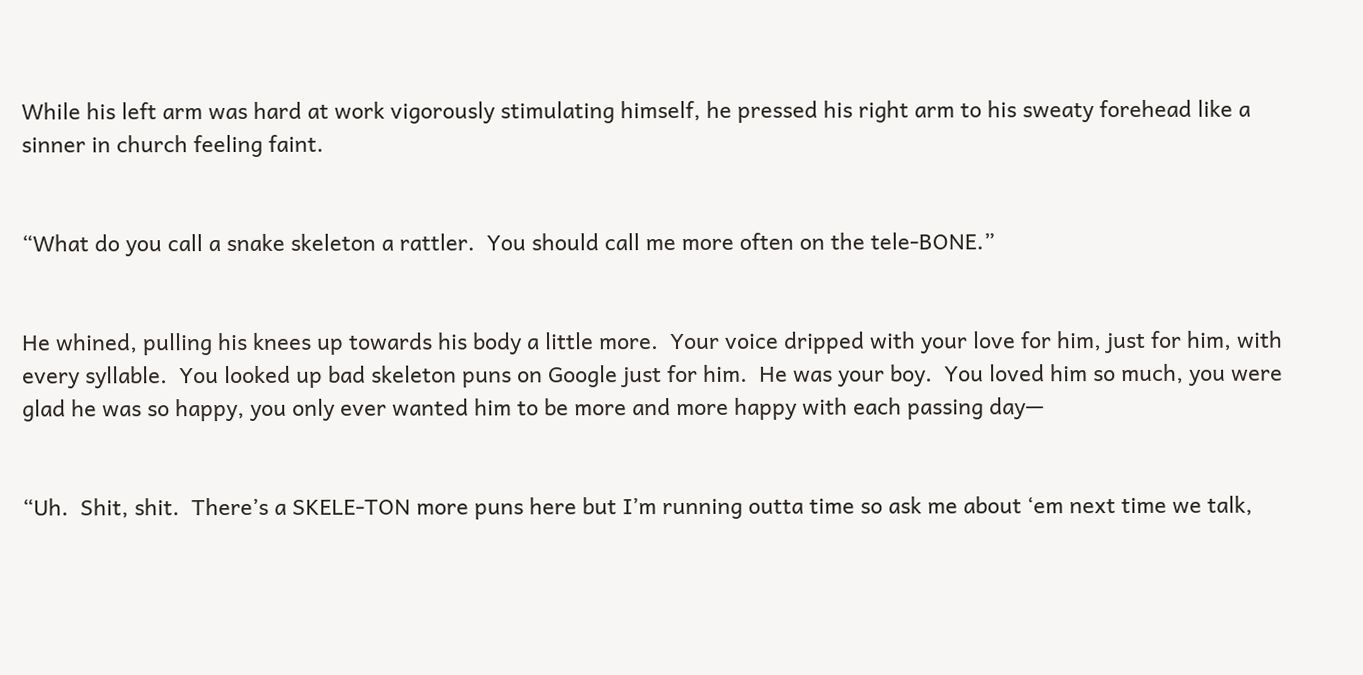While his left arm was hard at work vigorously stimulating himself, he pressed his right arm to his sweaty forehead like a sinner in church feeling faint.


“What do you call a snake skeleton a rattler.  You should call me more often on the tele-BONE.”


He whined, pulling his knees up towards his body a little more.  Your voice dripped with your love for him, just for him, with every syllable.  You looked up bad skeleton puns on Google just for him.  He was your boy.  You loved him so much, you were glad he was so happy, you only ever wanted him to be more and more happy with each passing day—


“Uh.  Shit, shit.  There’s a SKELE-TON more puns here but I’m running outta time so ask me about ‘em next time we talk,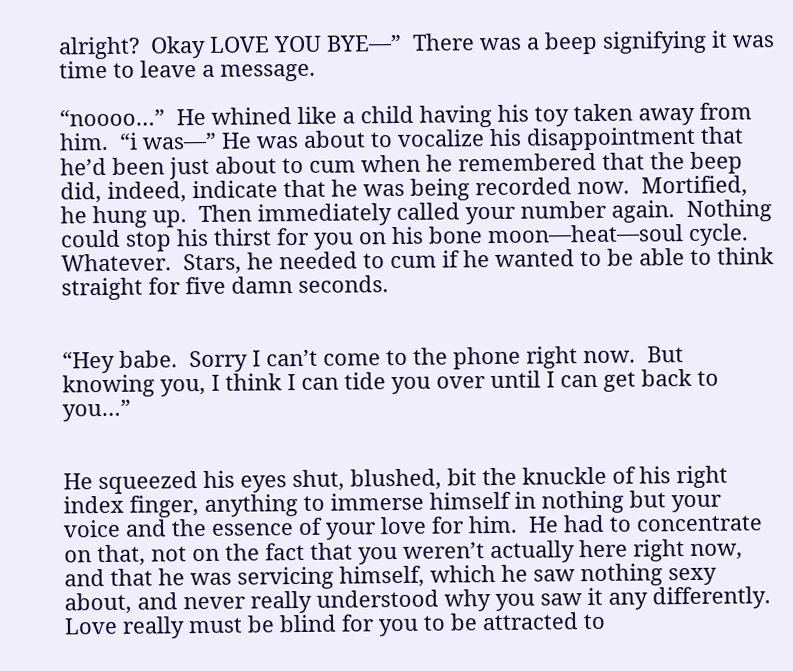alright?  Okay LOVE YOU BYE—”  There was a beep signifying it was time to leave a message.

“noooo…”  He whined like a child having his toy taken away from him.  “i was—” He was about to vocalize his disappointment that he’d been just about to cum when he remembered that the beep did, indeed, indicate that he was being recorded now.  Mortified, he hung up.  Then immediately called your number again.  Nothing could stop his thirst for you on his bone moon—heat—soul cycle.  Whatever.  Stars, he needed to cum if he wanted to be able to think straight for five damn seconds.


“Hey babe.  Sorry I can’t come to the phone right now.  But knowing you, I think I can tide you over until I can get back to you…”


He squeezed his eyes shut, blushed, bit the knuckle of his right index finger, anything to immerse himself in nothing but your voice and the essence of your love for him.  He had to concentrate on that, not on the fact that you weren’t actually here right now, and that he was servicing himself, which he saw nothing sexy about, and never really understood why you saw it any differently.  Love really must be blind for you to be attracted to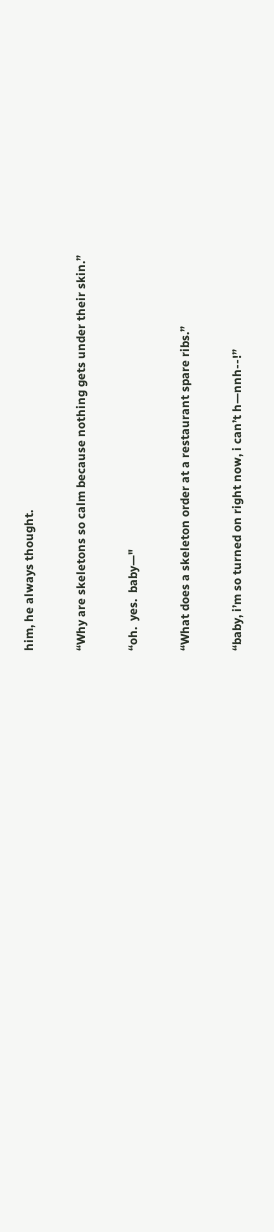him, he always thought.


“Why are skeletons so calm because nothing gets under their skin.”


“oh.  yes.  baby—"


“What does a skeleton order at a restaurant spare ribs.”


“baby, i’m so turned on right now, i can’t h—nnh--!”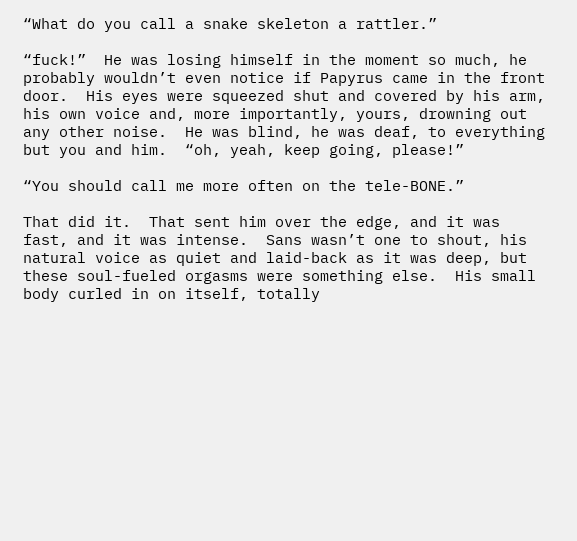“What do you call a snake skeleton a rattler.”

“fuck!”  He was losing himself in the moment so much, he probably wouldn’t even notice if Papyrus came in the front door.  His eyes were squeezed shut and covered by his arm, his own voice and, more importantly, yours, drowning out any other noise.  He was blind, he was deaf, to everything but you and him.  “oh, yeah, keep going, please!”

“You should call me more often on the tele-BONE.”

That did it.  That sent him over the edge, and it was fast, and it was intense.  Sans wasn’t one to shout, his natural voice as quiet and laid-back as it was deep, but these soul-fueled orgasms were something else.  His small body curled in on itself, totally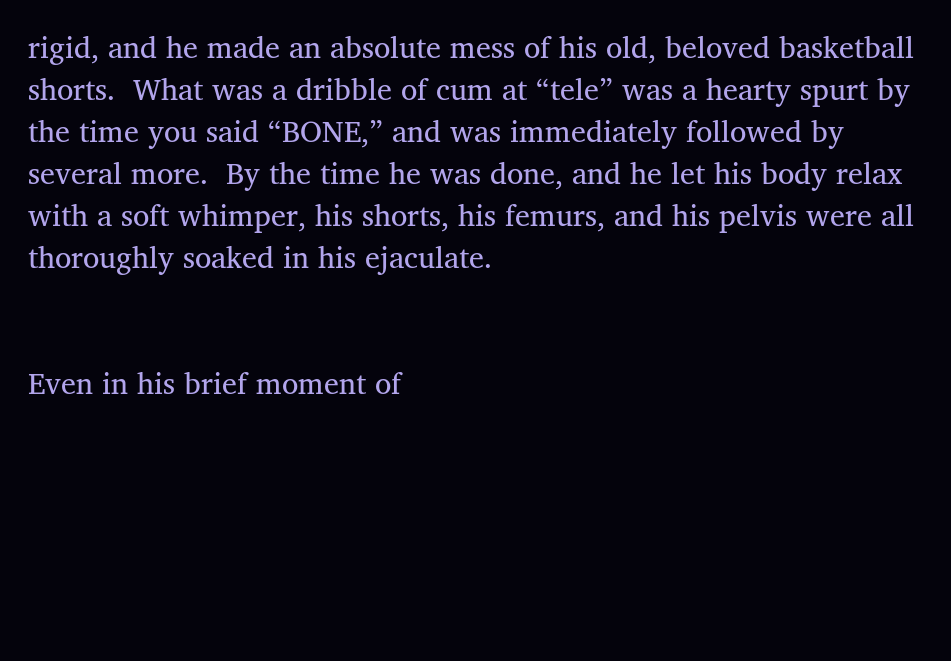rigid, and he made an absolute mess of his old, beloved basketball shorts.  What was a dribble of cum at “tele” was a hearty spurt by the time you said “BONE,” and was immediately followed by several more.  By the time he was done, and he let his body relax with a soft whimper, his shorts, his femurs, and his pelvis were all thoroughly soaked in his ejaculate.


Even in his brief moment of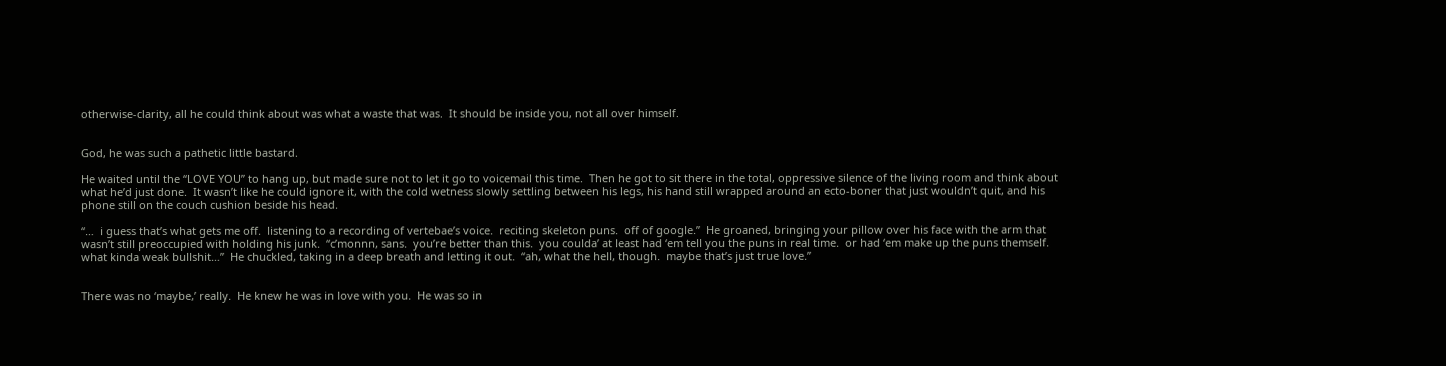otherwise-clarity, all he could think about was what a waste that was.  It should be inside you, not all over himself.


God, he was such a pathetic little bastard.

He waited until the “LOVE YOU” to hang up, but made sure not to let it go to voicemail this time.  Then he got to sit there in the total, oppressive silence of the living room and think about what he’d just done.  It wasn’t like he could ignore it, with the cold wetness slowly settling between his legs, his hand still wrapped around an ecto-boner that just wouldn’t quit, and his phone still on the couch cushion beside his head.

“…  i guess that’s what gets me off.  listening to a recording of vertebae’s voice.  reciting skeleton puns.  off of google.”  He groaned, bringing your pillow over his face with the arm that wasn’t still preoccupied with holding his junk.  “c’monnn, sans.  you’re better than this.  you coulda’ at least had ‘em tell you the puns in real time.  or had ‘em make up the puns themself.  what kinda weak bullshit…”  He chuckled, taking in a deep breath and letting it out.  “ah, what the hell, though.  maybe that’s just true love.”


There was no ‘maybe,’ really.  He knew he was in love with you.  He was so in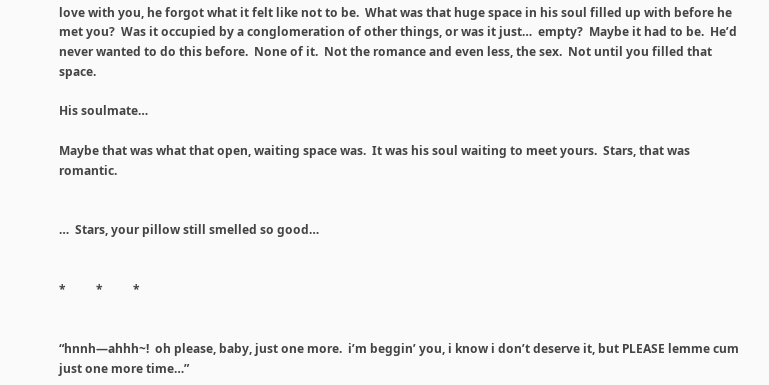love with you, he forgot what it felt like not to be.  What was that huge space in his soul filled up with before he met you?  Was it occupied by a conglomeration of other things, or was it just…  empty?  Maybe it had to be.  He’d never wanted to do this before.  None of it.  Not the romance and even less, the sex.  Not until you filled that space.

His soulmate…

Maybe that was what that open, waiting space was.  It was his soul waiting to meet yours.  Stars, that was romantic.


…  Stars, your pillow still smelled so good…


*          *          *


“hnnh—ahhh~!  oh please, baby, just one more.  i’m beggin’ you, i know i don’t deserve it, but PLEASE lemme cum just one more time…”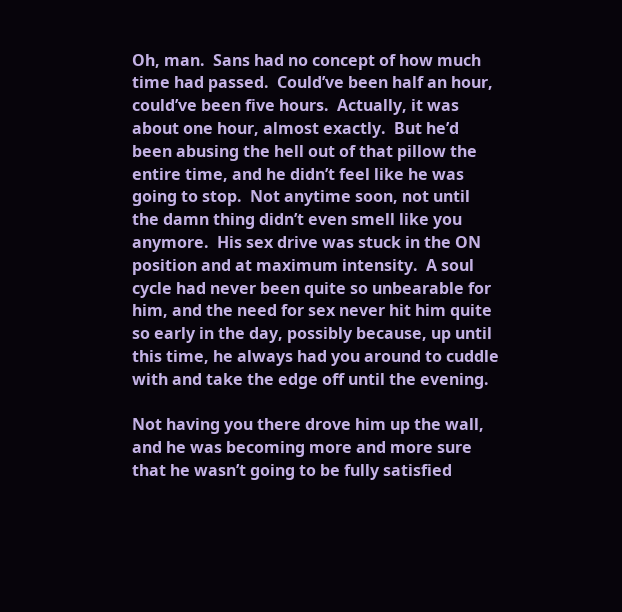Oh, man.  Sans had no concept of how much time had passed.  Could’ve been half an hour, could’ve been five hours.  Actually, it was about one hour, almost exactly.  But he’d been abusing the hell out of that pillow the entire time, and he didn’t feel like he was going to stop.  Not anytime soon, not until the damn thing didn’t even smell like you anymore.  His sex drive was stuck in the ON position and at maximum intensity.  A soul cycle had never been quite so unbearable for him, and the need for sex never hit him quite so early in the day, possibly because, up until this time, he always had you around to cuddle with and take the edge off until the evening.

Not having you there drove him up the wall, and he was becoming more and more sure that he wasn’t going to be fully satisfied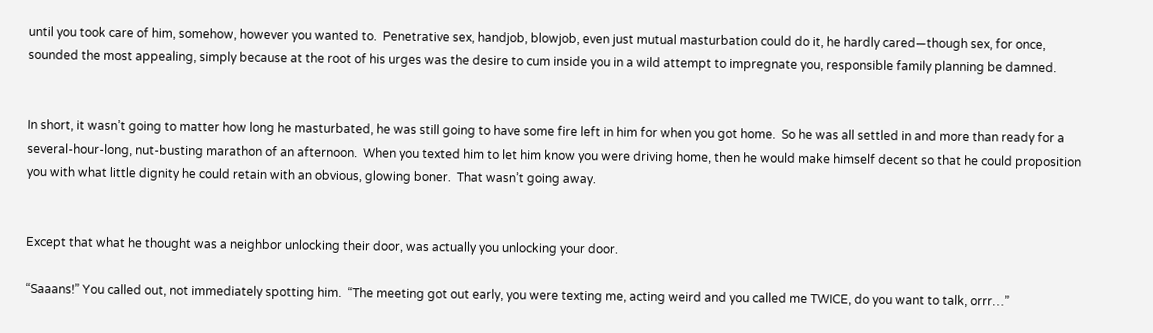until you took care of him, somehow, however you wanted to.  Penetrative sex, handjob, blowjob, even just mutual masturbation could do it, he hardly cared—though sex, for once, sounded the most appealing, simply because at the root of his urges was the desire to cum inside you in a wild attempt to impregnate you, responsible family planning be damned.


In short, it wasn’t going to matter how long he masturbated, he was still going to have some fire left in him for when you got home.  So he was all settled in and more than ready for a several-hour-long, nut-busting marathon of an afternoon.  When you texted him to let him know you were driving home, then he would make himself decent so that he could proposition you with what little dignity he could retain with an obvious, glowing boner.  That wasn’t going away.


Except that what he thought was a neighbor unlocking their door, was actually you unlocking your door.

“Saaans!” You called out, not immediately spotting him.  “The meeting got out early, you were texting me, acting weird and you called me TWICE, do you want to talk, orrr…”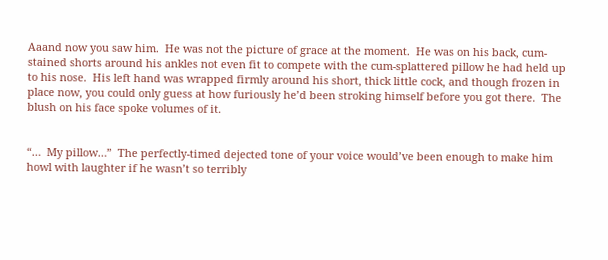Aaand now you saw him.  He was not the picture of grace at the moment.  He was on his back, cum-stained shorts around his ankles not even fit to compete with the cum-splattered pillow he had held up to his nose.  His left hand was wrapped firmly around his short, thick little cock, and though frozen in place now, you could only guess at how furiously he’d been stroking himself before you got there.  The blush on his face spoke volumes of it.


“…  My pillow…”  The perfectly-timed dejected tone of your voice would’ve been enough to make him howl with laughter if he wasn’t so terribly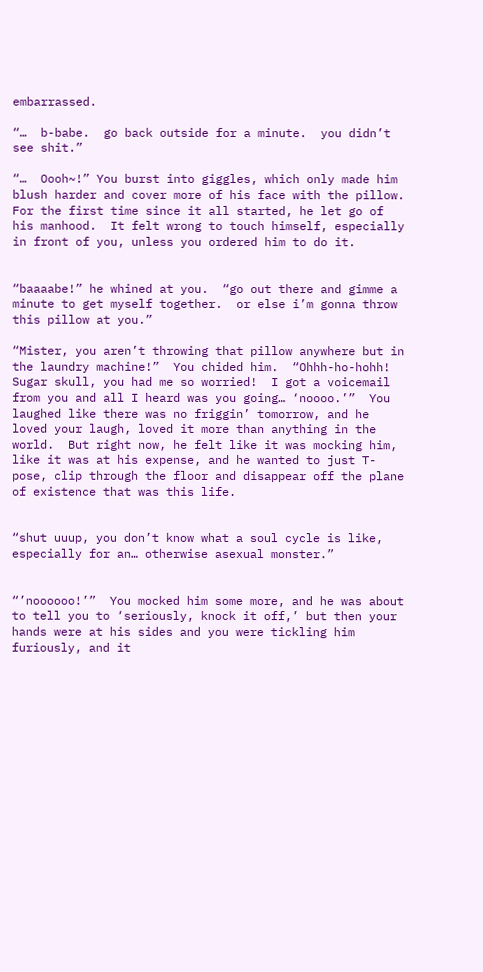embarrassed.

“…  b-babe.  go back outside for a minute.  you didn’t see shit.”

“…  Oooh~!” You burst into giggles, which only made him blush harder and cover more of his face with the pillow.  For the first time since it all started, he let go of his manhood.  It felt wrong to touch himself, especially in front of you, unless you ordered him to do it.


“baaaabe!” he whined at you.  “go out there and gimme a minute to get myself together.  or else i’m gonna throw this pillow at you.”

“Mister, you aren’t throwing that pillow anywhere but in the laundry machine!”  You chided him.  “Ohhh-ho-hohh!  Sugar skull, you had me so worried!  I got a voicemail from you and all I heard was you going… ‘noooo.’”  You laughed like there was no friggin’ tomorrow, and he loved your laugh, loved it more than anything in the world.  But right now, he felt like it was mocking him, like it was at his expense, and he wanted to just T-pose, clip through the floor and disappear off the plane of existence that was this life.


“shut uuup, you don’t know what a soul cycle is like, especially for an… otherwise asexual monster.”


“’noooooo!’”  You mocked him some more, and he was about to tell you to ‘seriously, knock it off,’ but then your hands were at his sides and you were tickling him furiously, and it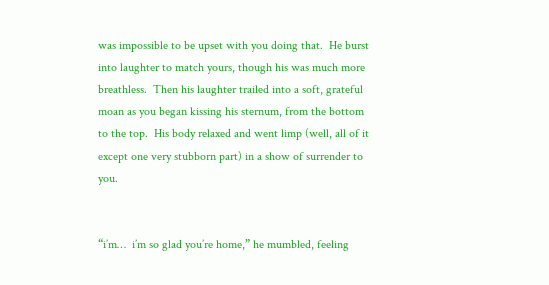was impossible to be upset with you doing that.  He burst into laughter to match yours, though his was much more breathless.  Then his laughter trailed into a soft, grateful moan as you began kissing his sternum, from the bottom to the top.  His body relaxed and went limp (well, all of it except one very stubborn part) in a show of surrender to you.


“i’m…  i’m so glad you’re home,” he mumbled, feeling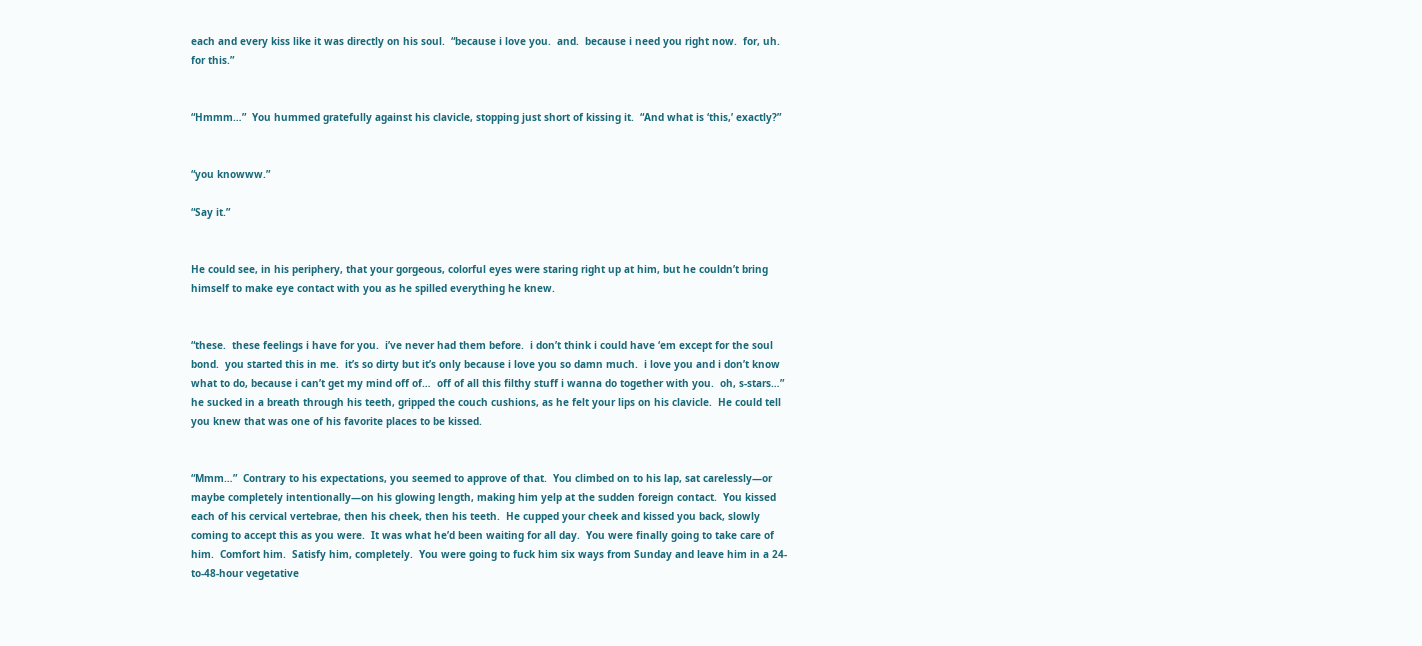each and every kiss like it was directly on his soul.  “because i love you.  and.  because i need you right now.  for, uh.  for this.”


“Hmmm…”  You hummed gratefully against his clavicle, stopping just short of kissing it.  “And what is ‘this,’ exactly?”


“you knowww.”

“Say it.”


He could see, in his periphery, that your gorgeous, colorful eyes were staring right up at him, but he couldn’t bring himself to make eye contact with you as he spilled everything he knew.


“these.  these feelings i have for you.  i’ve never had them before.  i don’t think i could have ‘em except for the soul bond.  you started this in me.  it’s so dirty but it’s only because i love you so damn much.  i love you and i don’t know what to do, because i can’t get my mind off of…  off of all this filthy stuff i wanna do together with you.  oh, s-stars…” he sucked in a breath through his teeth, gripped the couch cushions, as he felt your lips on his clavicle.  He could tell you knew that was one of his favorite places to be kissed.


“Mmm…”  Contrary to his expectations, you seemed to approve of that.  You climbed on to his lap, sat carelessly—or maybe completely intentionally—on his glowing length, making him yelp at the sudden foreign contact.  You kissed each of his cervical vertebrae, then his cheek, then his teeth.  He cupped your cheek and kissed you back, slowly coming to accept this as you were.  It was what he’d been waiting for all day.  You were finally going to take care of him.  Comfort him.  Satisfy him, completely.  You were going to fuck him six ways from Sunday and leave him in a 24-to-48-hour vegetative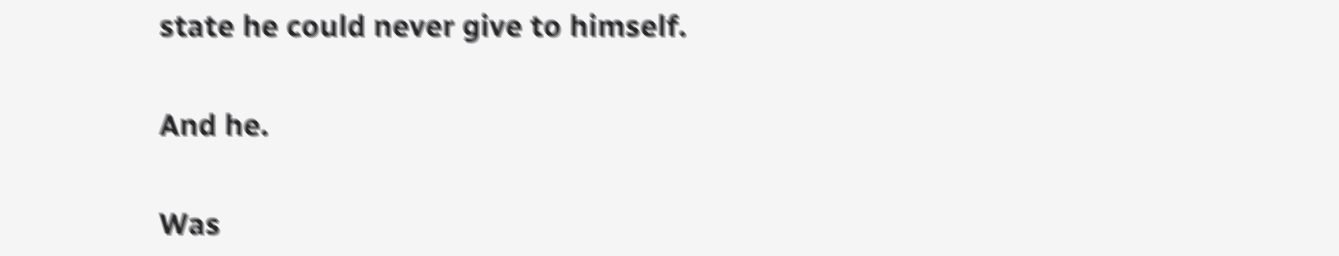state he could never give to himself.


And he.


Was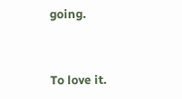going.


To love it.